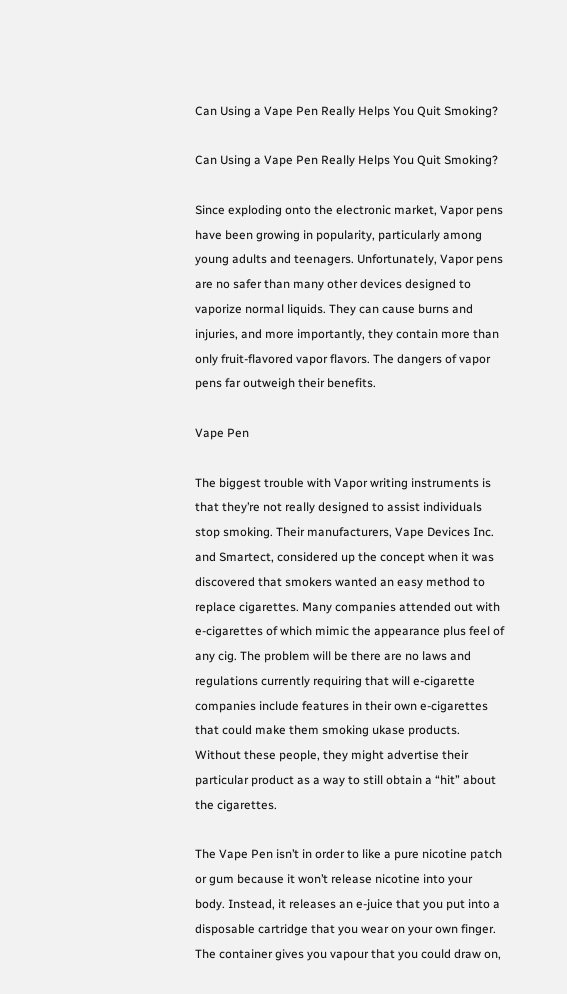Can Using a Vape Pen Really Helps You Quit Smoking?

Can Using a Vape Pen Really Helps You Quit Smoking?

Since exploding onto the electronic market, Vapor pens have been growing in popularity, particularly among young adults and teenagers. Unfortunately, Vapor pens are no safer than many other devices designed to vaporize normal liquids. They can cause burns and injuries, and more importantly, they contain more than only fruit-flavored vapor flavors. The dangers of vapor pens far outweigh their benefits.

Vape Pen

The biggest trouble with Vapor writing instruments is that they’re not really designed to assist individuals stop smoking. Their manufacturers, Vape Devices Inc. and Smartect, considered up the concept when it was discovered that smokers wanted an easy method to replace cigarettes. Many companies attended out with e-cigarettes of which mimic the appearance plus feel of any cig. The problem will be there are no laws and regulations currently requiring that will e-cigarette companies include features in their own e-cigarettes that could make them smoking ukase products. Without these people, they might advertise their particular product as a way to still obtain a “hit” about the cigarettes.

The Vape Pen isn’t in order to like a pure nicotine patch or gum because it won’t release nicotine into your body. Instead, it releases an e-juice that you put into a disposable cartridge that you wear on your own finger. The container gives you vapour that you could draw on,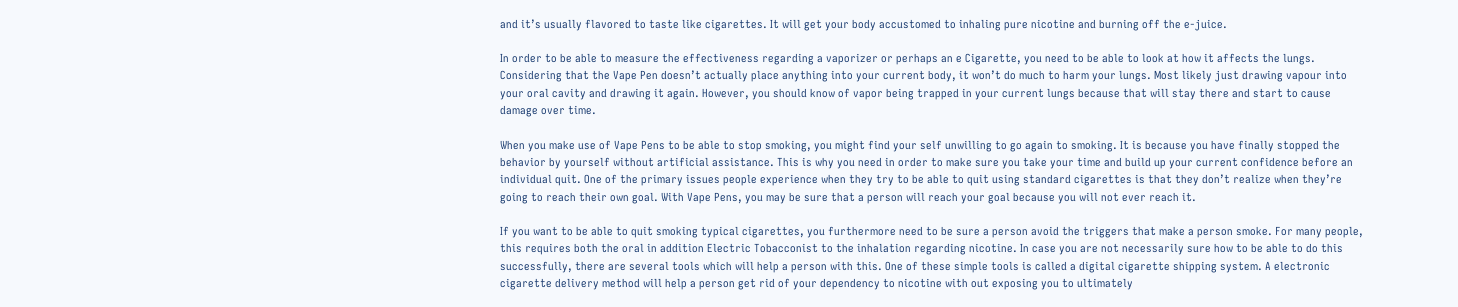and it’s usually flavored to taste like cigarettes. It will get your body accustomed to inhaling pure nicotine and burning off the e-juice.

In order to be able to measure the effectiveness regarding a vaporizer or perhaps an e Cigarette, you need to be able to look at how it affects the lungs. Considering that the Vape Pen doesn’t actually place anything into your current body, it won’t do much to harm your lungs. Most likely just drawing vapour into your oral cavity and drawing it again. However, you should know of vapor being trapped in your current lungs because that will stay there and start to cause damage over time.

When you make use of Vape Pens to be able to stop smoking, you might find your self unwilling to go again to smoking. It is because you have finally stopped the behavior by yourself without artificial assistance. This is why you need in order to make sure you take your time and build up your current confidence before an individual quit. One of the primary issues people experience when they try to be able to quit using standard cigarettes is that they don’t realize when they’re going to reach their own goal. With Vape Pens, you may be sure that a person will reach your goal because you will not ever reach it.

If you want to be able to quit smoking typical cigarettes, you furthermore need to be sure a person avoid the triggers that make a person smoke. For many people, this requires both the oral in addition Electric Tobacconist to the inhalation regarding nicotine. In case you are not necessarily sure how to be able to do this successfully, there are several tools which will help a person with this. One of these simple tools is called a digital cigarette shipping system. A electronic cigarette delivery method will help a person get rid of your dependency to nicotine with out exposing you to ultimately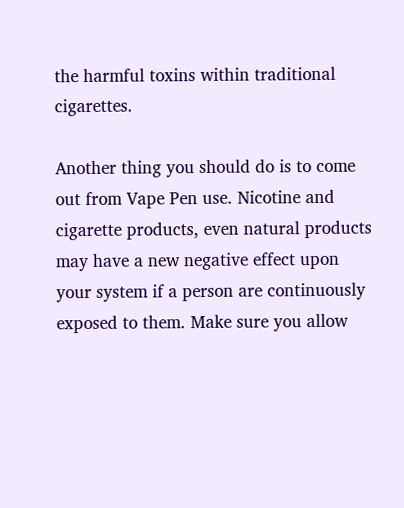the harmful toxins within traditional cigarettes.

Another thing you should do is to come out from Vape Pen use. Nicotine and cigarette products, even natural products may have a new negative effect upon your system if a person are continuously exposed to them. Make sure you allow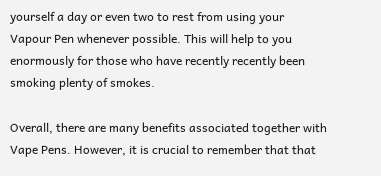yourself a day or even two to rest from using your Vapour Pen whenever possible. This will help to you enormously for those who have recently recently been smoking plenty of smokes.

Overall, there are many benefits associated together with Vape Pens. However, it is crucial to remember that that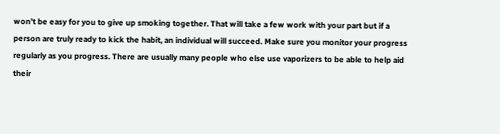won’t be easy for you to give up smoking together. That will take a few work with your part but if a person are truly ready to kick the habit, an individual will succeed. Make sure you monitor your progress regularly as you progress. There are usually many people who else use vaporizers to be able to help aid their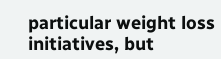particular weight loss initiatives, but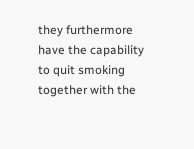they furthermore have the capability to quit smoking together with the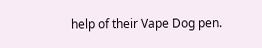help of their Vape Dog pen.